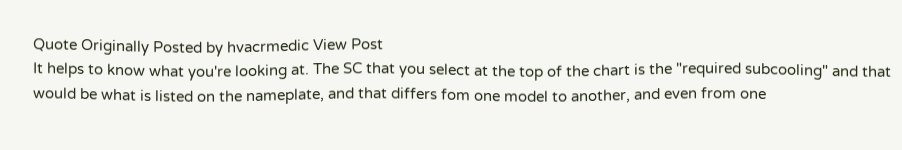Quote Originally Posted by hvacrmedic View Post
It helps to know what you're looking at. The SC that you select at the top of the chart is the "required subcooling" and that would be what is listed on the nameplate, and that differs fom one model to another, and even from one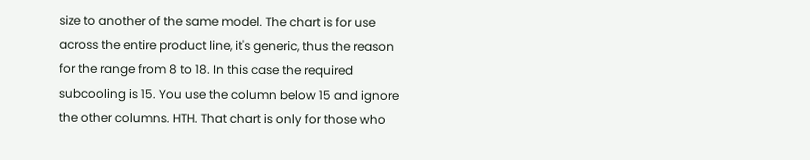size to another of the same model. The chart is for use across the entire product line, it's generic, thus the reason for the range from 8 to 18. In this case the required subcooling is 15. You use the column below 15 and ignore the other columns. HTH. That chart is only for those who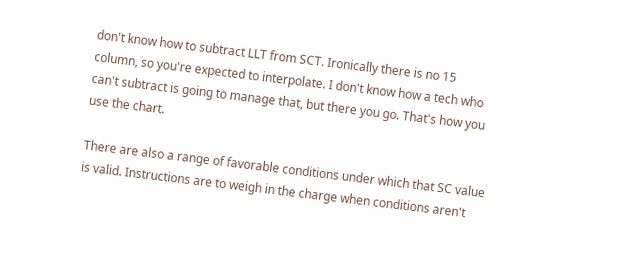don't know how to subtract LLT from SCT. Ironically there is no 15 column, so you're expected to interpolate. I don't know how a tech who can't subtract is going to manage that, but there you go. That's how you use the chart.

There are also a range of favorable conditions under which that SC value is valid. Instructions are to weigh in the charge when conditions aren't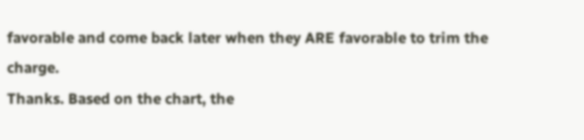favorable and come back later when they ARE favorable to trim the charge.
Thanks. Based on the chart, the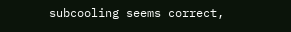subcooling seems correct,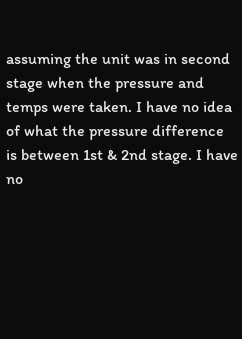assuming the unit was in second stage when the pressure and temps were taken. I have no idea of what the pressure difference is between 1st & 2nd stage. I have no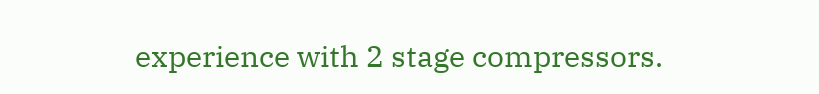experience with 2 stage compressors.